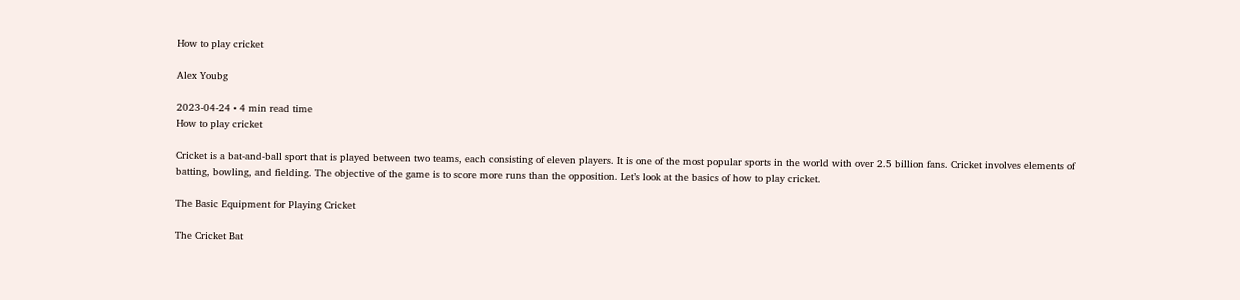How to play cricket

Alex Youbg

2023-04-24 • 4 min read time
How to play cricket

Cricket is a bat-and-ball sport that is played between two teams, each consisting of eleven players. It is one of the most popular sports in the world with over 2.5 billion fans. Cricket involves elements of batting, bowling, and fielding. The objective of the game is to score more runs than the opposition. Let’s look at the basics of how to play cricket.

The Basic Equipment for Playing Cricket

The Cricket Bat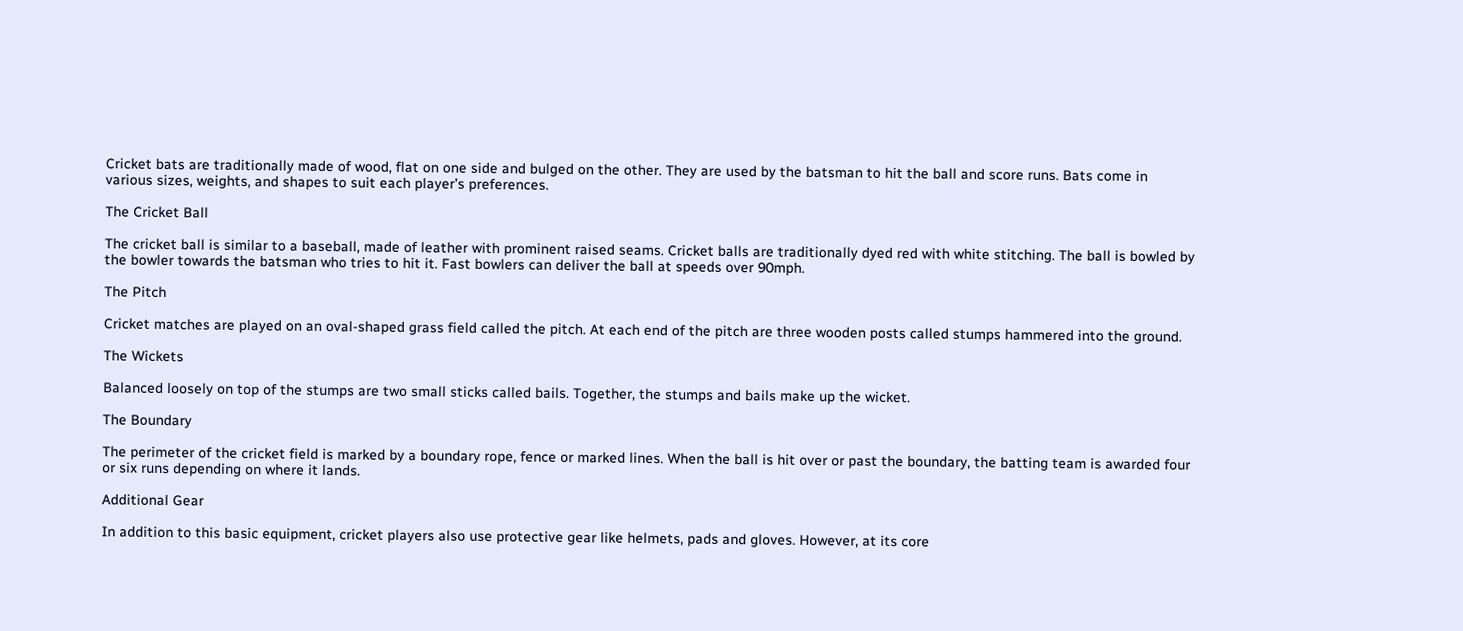Cricket bats are traditionally made of wood, flat on one side and bulged on the other. They are used by the batsman to hit the ball and score runs. Bats come in various sizes, weights, and shapes to suit each player’s preferences.

The Cricket Ball

The cricket ball is similar to a baseball, made of leather with prominent raised seams. Cricket balls are traditionally dyed red with white stitching. The ball is bowled by the bowler towards the batsman who tries to hit it. Fast bowlers can deliver the ball at speeds over 90mph.

The Pitch

Cricket matches are played on an oval-shaped grass field called the pitch. At each end of the pitch are three wooden posts called stumps hammered into the ground.

The Wickets

Balanced loosely on top of the stumps are two small sticks called bails. Together, the stumps and bails make up the wicket.

The Boundary

The perimeter of the cricket field is marked by a boundary rope, fence or marked lines. When the ball is hit over or past the boundary, the batting team is awarded four or six runs depending on where it lands.

Additional Gear

In addition to this basic equipment, cricket players also use protective gear like helmets, pads and gloves. However, at its core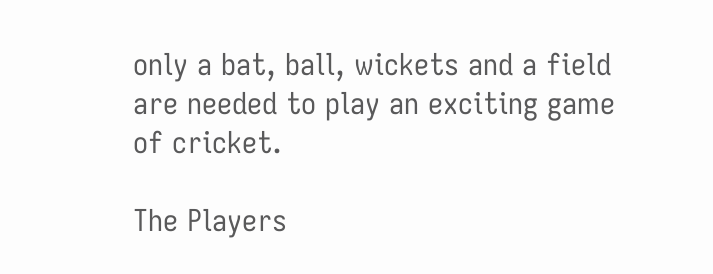only a bat, ball, wickets and a field are needed to play an exciting game of cricket.

The Players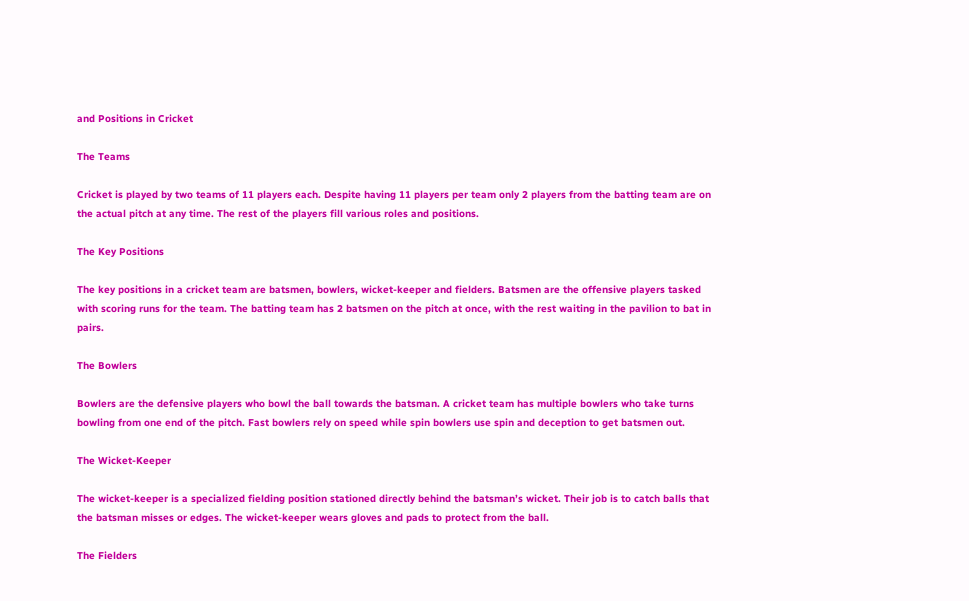and Positions in Cricket

The Teams

Cricket is played by two teams of 11 players each. Despite having 11 players per team only 2 players from the batting team are on the actual pitch at any time. The rest of the players fill various roles and positions.

The Key Positions

The key positions in a cricket team are batsmen, bowlers, wicket-keeper and fielders. Batsmen are the offensive players tasked with scoring runs for the team. The batting team has 2 batsmen on the pitch at once, with the rest waiting in the pavilion to bat in pairs.

The Bowlers

Bowlers are the defensive players who bowl the ball towards the batsman. A cricket team has multiple bowlers who take turns bowling from one end of the pitch. Fast bowlers rely on speed while spin bowlers use spin and deception to get batsmen out.

The Wicket-Keeper

The wicket-keeper is a specialized fielding position stationed directly behind the batsman’s wicket. Their job is to catch balls that the batsman misses or edges. The wicket-keeper wears gloves and pads to protect from the ball.

The Fielders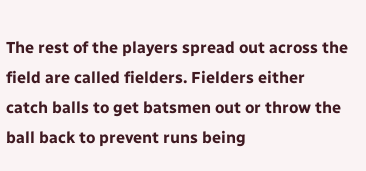The rest of the players spread out across the field are called fielders. Fielders either catch balls to get batsmen out or throw the ball back to prevent runs being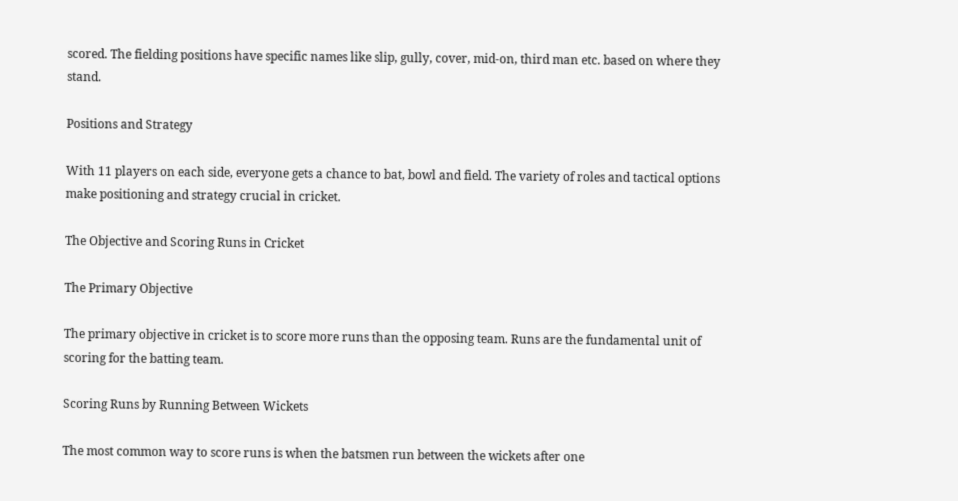scored. The fielding positions have specific names like slip, gully, cover, mid-on, third man etc. based on where they stand.

Positions and Strategy

With 11 players on each side, everyone gets a chance to bat, bowl and field. The variety of roles and tactical options make positioning and strategy crucial in cricket.

The Objective and Scoring Runs in Cricket

The Primary Objective

The primary objective in cricket is to score more runs than the opposing team. Runs are the fundamental unit of scoring for the batting team.

Scoring Runs by Running Between Wickets

The most common way to score runs is when the batsmen run between the wickets after one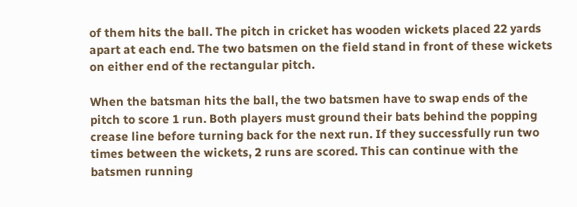of them hits the ball. The pitch in cricket has wooden wickets placed 22 yards apart at each end. The two batsmen on the field stand in front of these wickets on either end of the rectangular pitch.

When the batsman hits the ball, the two batsmen have to swap ends of the pitch to score 1 run. Both players must ground their bats behind the popping crease line before turning back for the next run. If they successfully run two times between the wickets, 2 runs are scored. This can continue with the batsmen running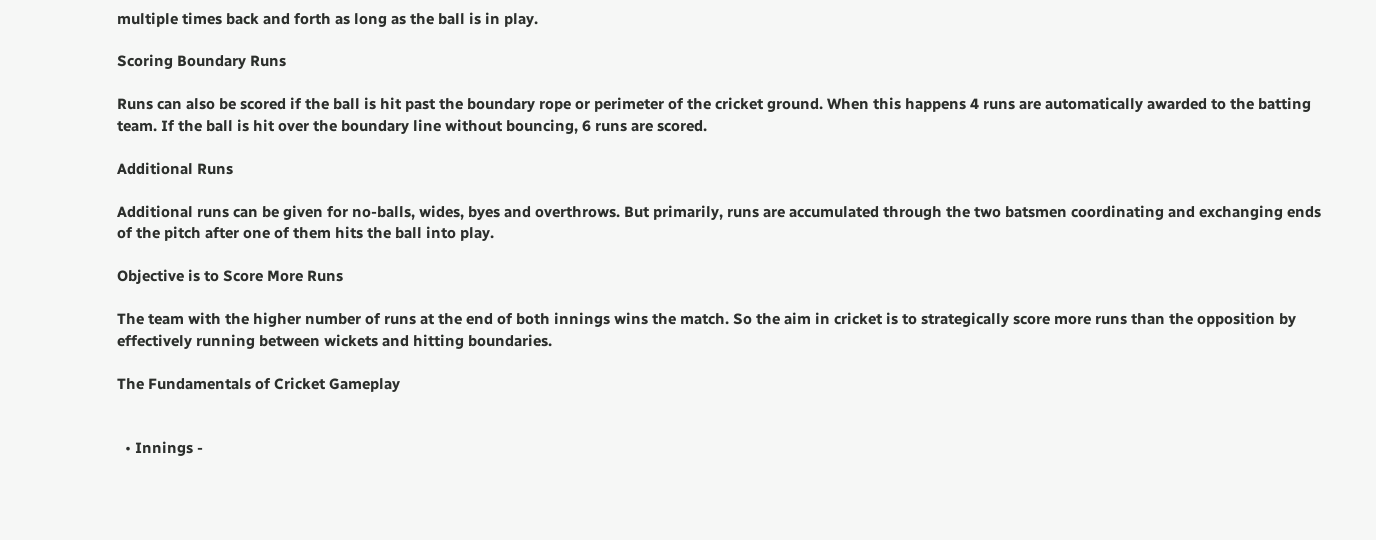multiple times back and forth as long as the ball is in play.

Scoring Boundary Runs

Runs can also be scored if the ball is hit past the boundary rope or perimeter of the cricket ground. When this happens 4 runs are automatically awarded to the batting team. If the ball is hit over the boundary line without bouncing, 6 runs are scored.

Additional Runs

Additional runs can be given for no-balls, wides, byes and overthrows. But primarily, runs are accumulated through the two batsmen coordinating and exchanging ends of the pitch after one of them hits the ball into play.

Objective is to Score More Runs

The team with the higher number of runs at the end of both innings wins the match. So the aim in cricket is to strategically score more runs than the opposition by effectively running between wickets and hitting boundaries.

The Fundamentals of Cricket Gameplay


  • Innings -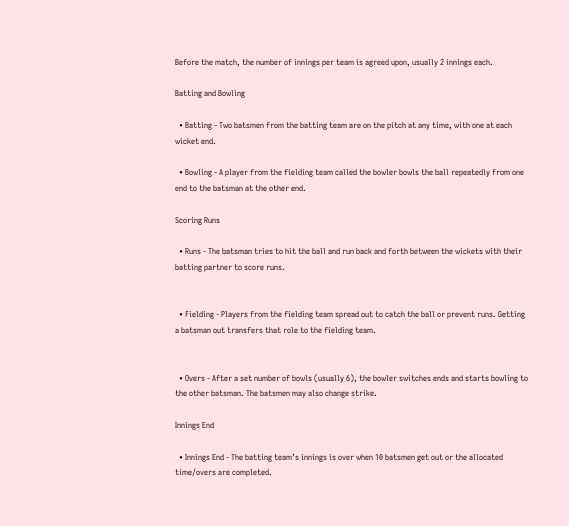Before the match, the number of innings per team is agreed upon, usually 2 innings each.

Batting and Bowling

  • Batting - Two batsmen from the batting team are on the pitch at any time, with one at each wicket end.

  • Bowling - A player from the fielding team called the bowler bowls the ball repeatedly from one end to the batsman at the other end.

Scoring Runs

  • Runs - The batsman tries to hit the ball and run back and forth between the wickets with their batting partner to score runs.


  • Fielding - Players from the fielding team spread out to catch the ball or prevent runs. Getting a batsman out transfers that role to the fielding team.


  • Overs - After a set number of bowls (usually 6), the bowler switches ends and starts bowling to the other batsman. The batsmen may also change strike.

Innings End

  • Innings End - The batting team’s innings is over when 10 batsmen get out or the allocated time/overs are completed.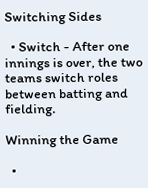Switching Sides

  • Switch - After one innings is over, the two teams switch roles between batting and fielding.

Winning the Game

  •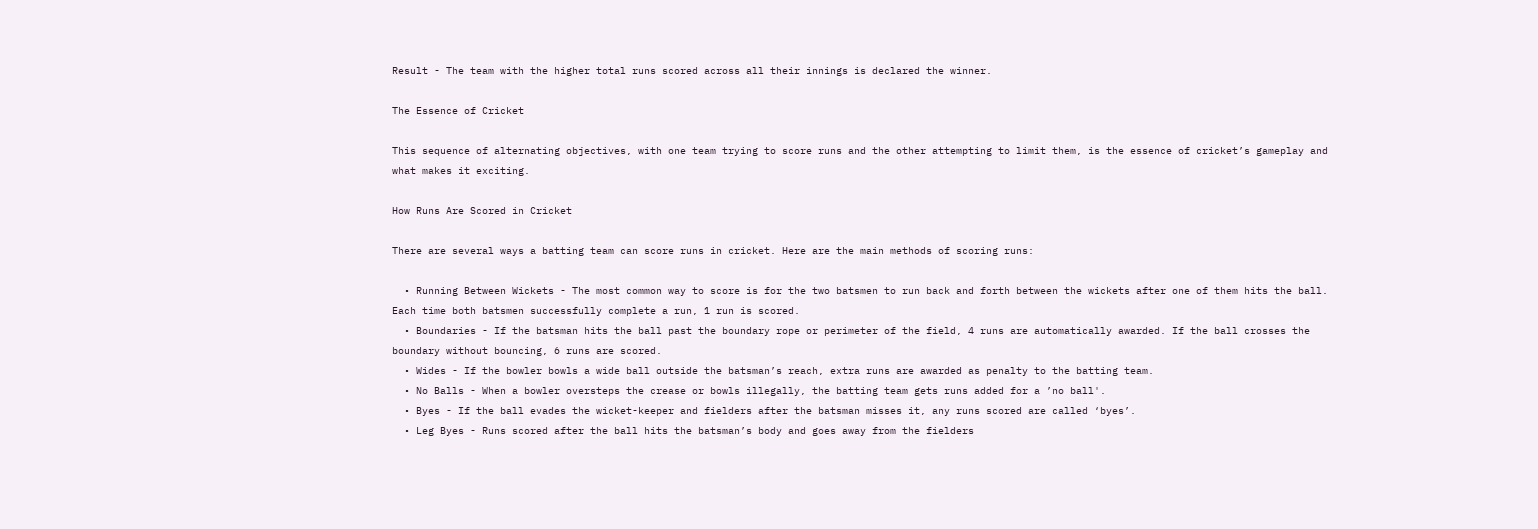Result - The team with the higher total runs scored across all their innings is declared the winner.

The Essence of Cricket

This sequence of alternating objectives, with one team trying to score runs and the other attempting to limit them, is the essence of cricket’s gameplay and what makes it exciting.

How Runs Are Scored in Cricket

There are several ways a batting team can score runs in cricket. Here are the main methods of scoring runs:

  • Running Between Wickets - The most common way to score is for the two batsmen to run back and forth between the wickets after one of them hits the ball. Each time both batsmen successfully complete a run, 1 run is scored.
  • Boundaries - If the batsman hits the ball past the boundary rope or perimeter of the field, 4 runs are automatically awarded. If the ball crosses the boundary without bouncing, 6 runs are scored.
  • Wides - If the bowler bowls a wide ball outside the batsman’s reach, extra runs are awarded as penalty to the batting team.
  • No Balls - When a bowler oversteps the crease or bowls illegally, the batting team gets runs added for a ’no ball'.
  • Byes - If the ball evades the wicket-keeper and fielders after the batsman misses it, any runs scored are called ‘byes’.
  • Leg Byes - Runs scored after the ball hits the batsman’s body and goes away from the fielders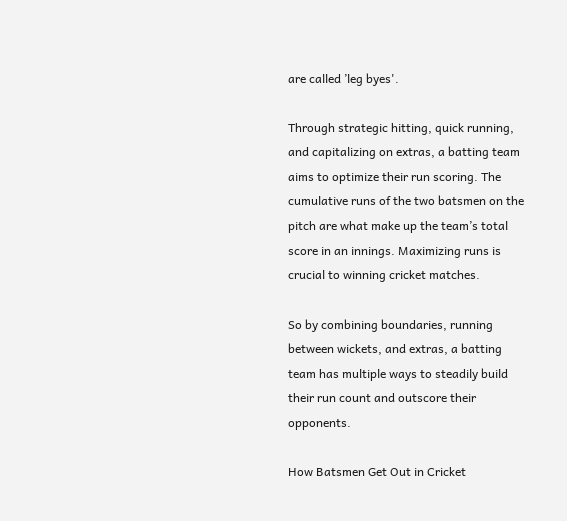are called ’leg byes'.

Through strategic hitting, quick running, and capitalizing on extras, a batting team aims to optimize their run scoring. The cumulative runs of the two batsmen on the pitch are what make up the team’s total score in an innings. Maximizing runs is crucial to winning cricket matches.

So by combining boundaries, running between wickets, and extras, a batting team has multiple ways to steadily build their run count and outscore their opponents.

How Batsmen Get Out in Cricket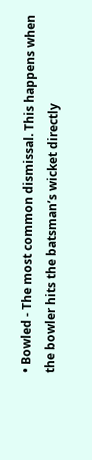• Bowled - The most common dismissal. This happens when the bowler hits the batsman’s wicket directly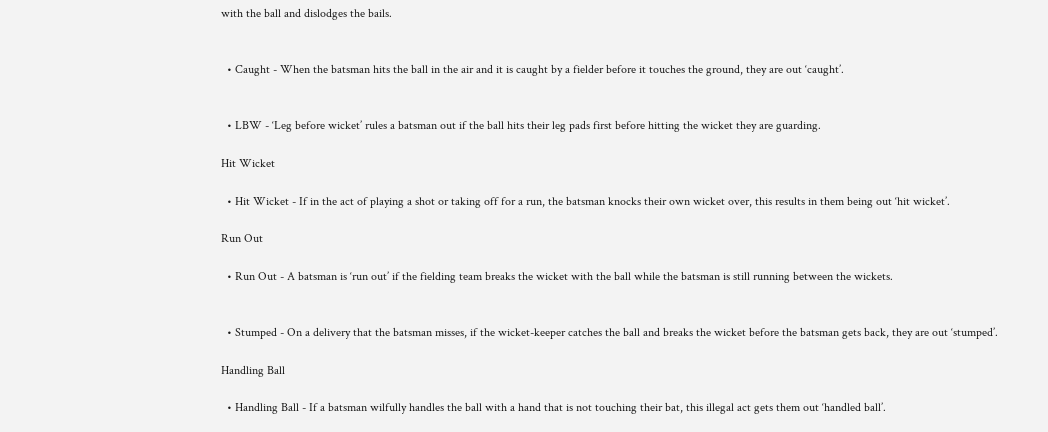with the ball and dislodges the bails.


  • Caught - When the batsman hits the ball in the air and it is caught by a fielder before it touches the ground, they are out ‘caught’.


  • LBW - ‘Leg before wicket’ rules a batsman out if the ball hits their leg pads first before hitting the wicket they are guarding.

Hit Wicket

  • Hit Wicket - If in the act of playing a shot or taking off for a run, the batsman knocks their own wicket over, this results in them being out ‘hit wicket’.

Run Out

  • Run Out - A batsman is ‘run out’ if the fielding team breaks the wicket with the ball while the batsman is still running between the wickets.


  • Stumped - On a delivery that the batsman misses, if the wicket-keeper catches the ball and breaks the wicket before the batsman gets back, they are out ‘stumped’.

Handling Ball

  • Handling Ball - If a batsman wilfully handles the ball with a hand that is not touching their bat, this illegal act gets them out ‘handled ball’.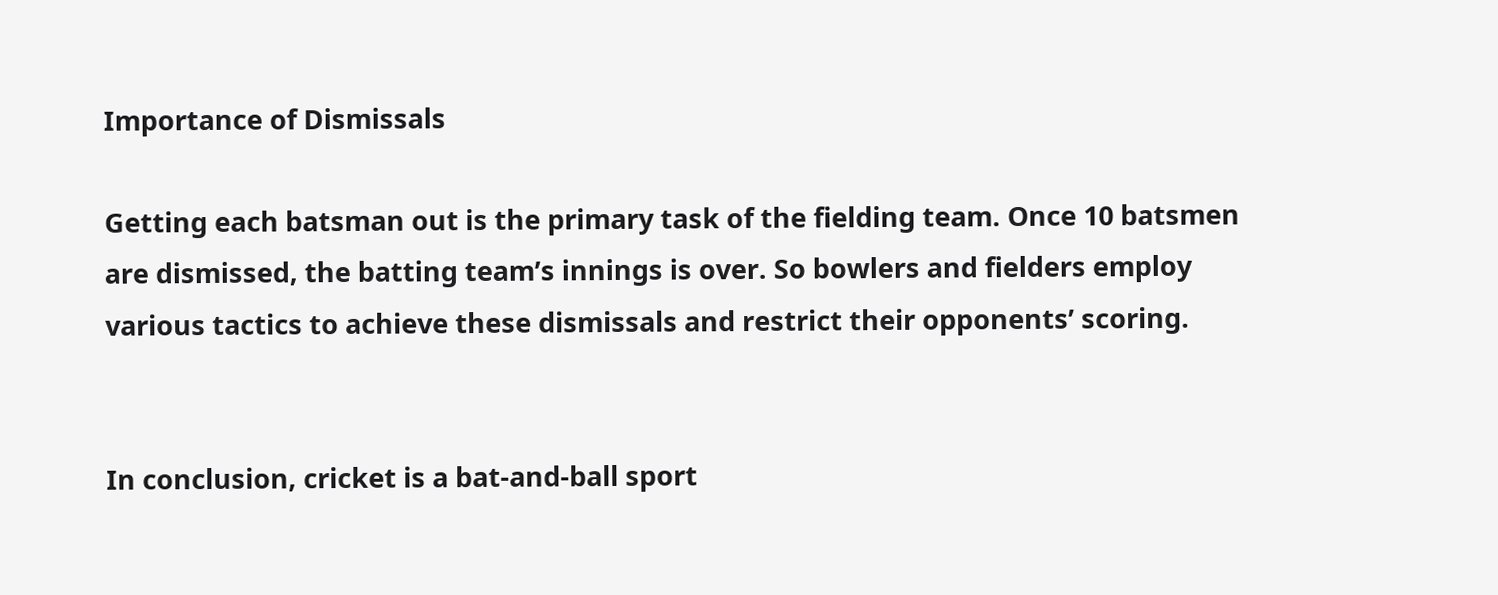Importance of Dismissals

Getting each batsman out is the primary task of the fielding team. Once 10 batsmen are dismissed, the batting team’s innings is over. So bowlers and fielders employ various tactics to achieve these dismissals and restrict their opponents’ scoring.


In conclusion, cricket is a bat-and-ball sport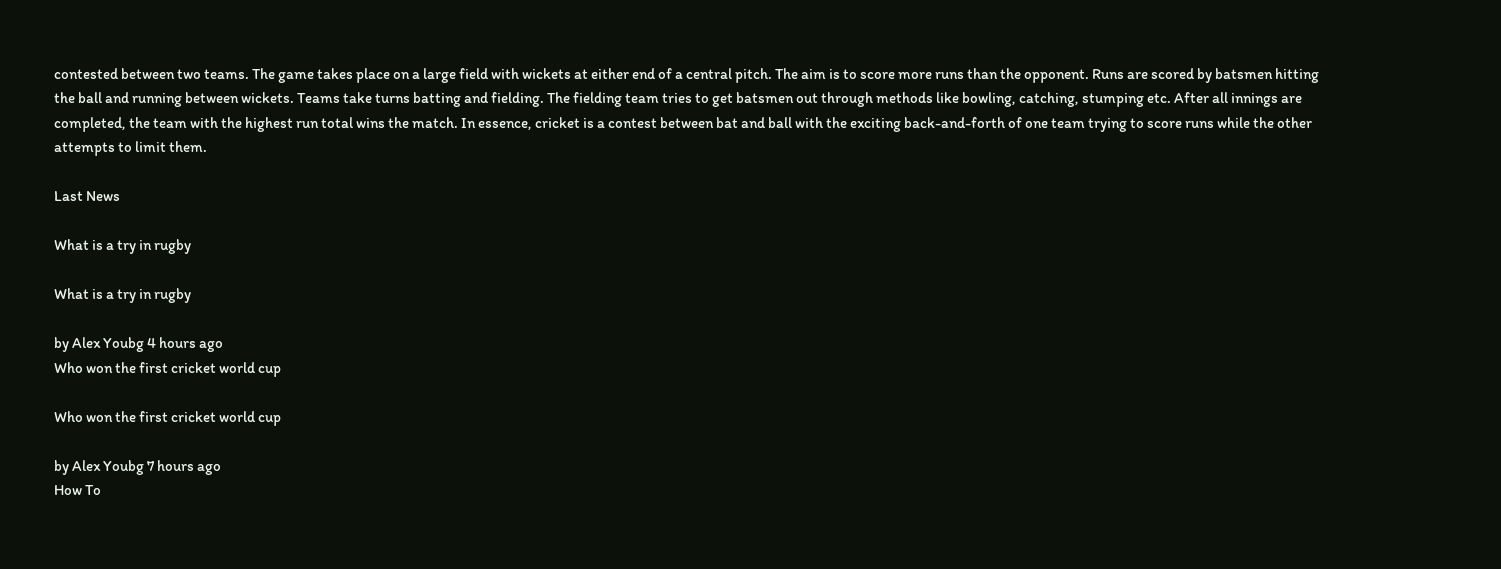contested between two teams. The game takes place on a large field with wickets at either end of a central pitch. The aim is to score more runs than the opponent. Runs are scored by batsmen hitting the ball and running between wickets. Teams take turns batting and fielding. The fielding team tries to get batsmen out through methods like bowling, catching, stumping etc. After all innings are completed, the team with the highest run total wins the match. In essence, cricket is a contest between bat and ball with the exciting back-and-forth of one team trying to score runs while the other attempts to limit them.

Last News

What is a try in rugby

What is a try in rugby

by Alex Youbg 4 hours ago
Who won the first cricket world cup

Who won the first cricket world cup

by Alex Youbg 7 hours ago
How To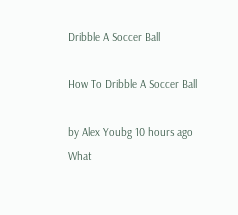Dribble A Soccer Ball

How To Dribble A Soccer Ball

by Alex Youbg 10 hours ago
What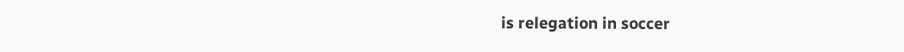is relegation in soccer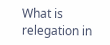What is relegation in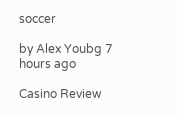soccer

by Alex Youbg 7 hours ago

Casino Review